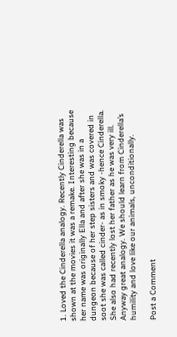1. Loved the Cinderella analogy. Recently Cinderella was shown at the movies it was a remake. Interesting because her name was originally Ella and after she was in a dungeon because of her step sisters and was covered in soot she was called cinder- as in smoky -hence Cinderella. She also had recently lost her father as he was very ill. Anyway great analogy. We should learn from Cinderella’s humility and love like our animals, unconditionally.

Post a Comment